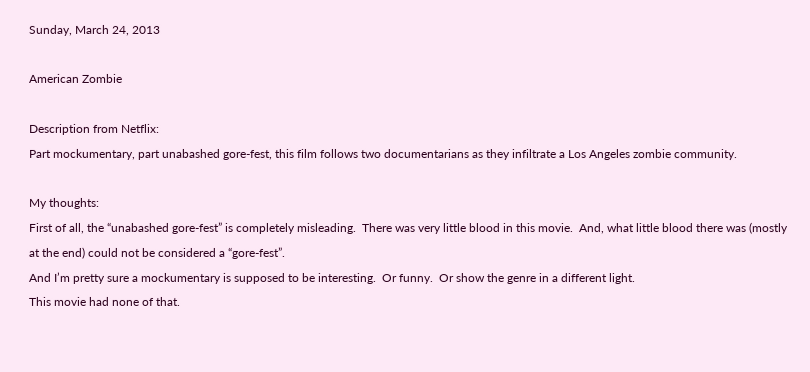Sunday, March 24, 2013

American Zombie

Description from Netflix:
Part mockumentary, part unabashed gore-fest, this film follows two documentarians as they infiltrate a Los Angeles zombie community.

My thoughts:
First of all, the “unabashed gore-fest” is completely misleading.  There was very little blood in this movie.  And, what little blood there was (mostly at the end) could not be considered a “gore-fest”.
And I’m pretty sure a mockumentary is supposed to be interesting.  Or funny.  Or show the genre in a different light.
This movie had none of that.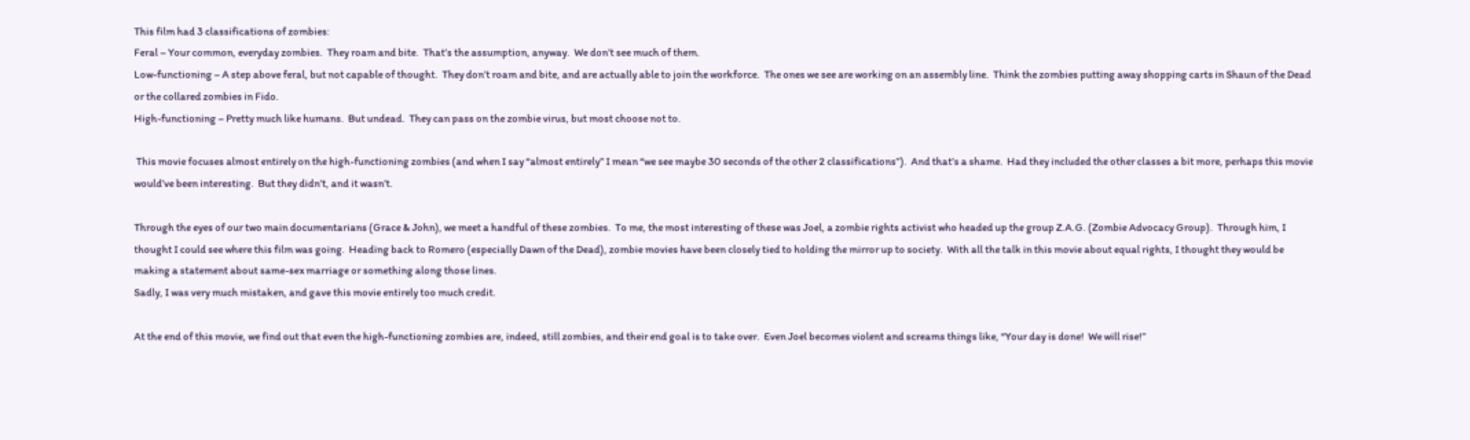This film had 3 classifications of zombies:
Feral – Your common, everyday zombies.  They roam and bite.  That’s the assumption, anyway.  We don’t see much of them.
Low-functioning – A step above feral, but not capable of thought.  They don’t roam and bite, and are actually able to join the workforce.  The ones we see are working on an assembly line.  Think the zombies putting away shopping carts in Shaun of the Dead or the collared zombies in Fido.
High-functioning – Pretty much like humans.  But undead.  They can pass on the zombie virus, but most choose not to.

 This movie focuses almost entirely on the high-functioning zombies (and when I say “almost entirely” I mean “we see maybe 30 seconds of the other 2 classifications”).  And that’s a shame.  Had they included the other classes a bit more, perhaps this movie would’ve been interesting.  But they didn’t, and it wasn’t.

Through the eyes of our two main documentarians (Grace & John), we meet a handful of these zombies.  To me, the most interesting of these was Joel, a zombie rights activist who headed up the group Z.A.G. (Zombie Advocacy Group).  Through him, I thought I could see where this film was going.  Heading back to Romero (especially Dawn of the Dead), zombie movies have been closely tied to holding the mirror up to society.  With all the talk in this movie about equal rights, I thought they would be making a statement about same-sex marriage or something along those lines.
Sadly, I was very much mistaken, and gave this movie entirely too much credit.

At the end of this movie, we find out that even the high-functioning zombies are, indeed, still zombies, and their end goal is to take over.  Even Joel becomes violent and screams things like, “Your day is done!  We will rise!”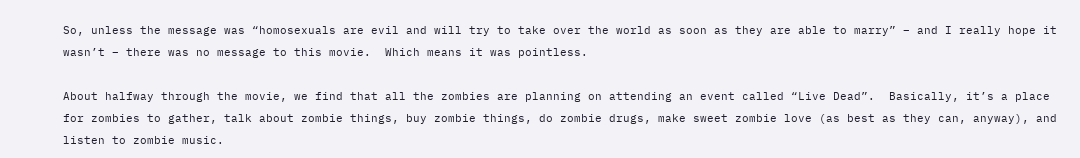So, unless the message was “homosexuals are evil and will try to take over the world as soon as they are able to marry” – and I really hope it wasn’t – there was no message to this movie.  Which means it was pointless.

About halfway through the movie, we find that all the zombies are planning on attending an event called “Live Dead”.  Basically, it’s a place for zombies to gather, talk about zombie things, buy zombie things, do zombie drugs, make sweet zombie love (as best as they can, anyway), and listen to zombie music.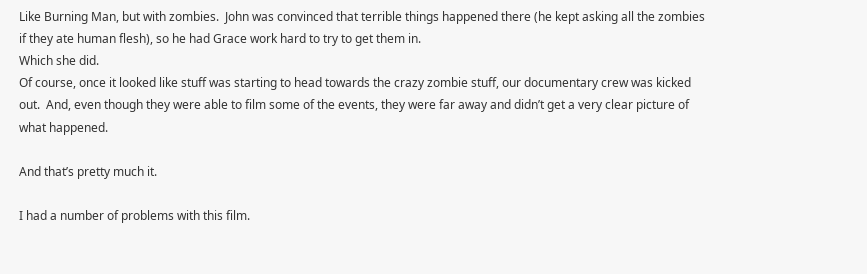Like Burning Man, but with zombies.  John was convinced that terrible things happened there (he kept asking all the zombies if they ate human flesh), so he had Grace work hard to try to get them in.
Which she did.
Of course, once it looked like stuff was starting to head towards the crazy zombie stuff, our documentary crew was kicked out.  And, even though they were able to film some of the events, they were far away and didn’t get a very clear picture of what happened.

And that’s pretty much it.

I had a number of problems with this film.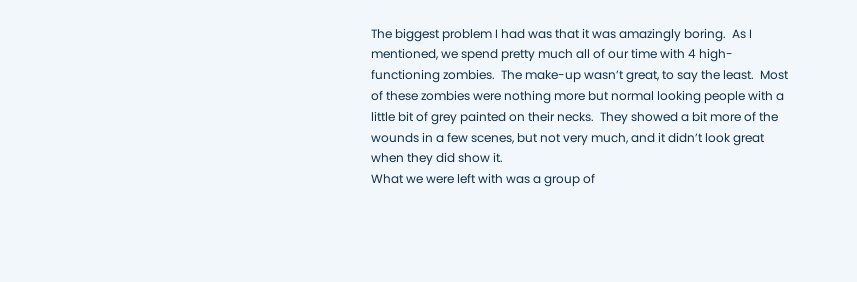The biggest problem I had was that it was amazingly boring.  As I mentioned, we spend pretty much all of our time with 4 high-functioning zombies.  The make-up wasn’t great, to say the least.  Most of these zombies were nothing more but normal looking people with a little bit of grey painted on their necks.  They showed a bit more of the wounds in a few scenes, but not very much, and it didn’t look great when they did show it.
What we were left with was a group of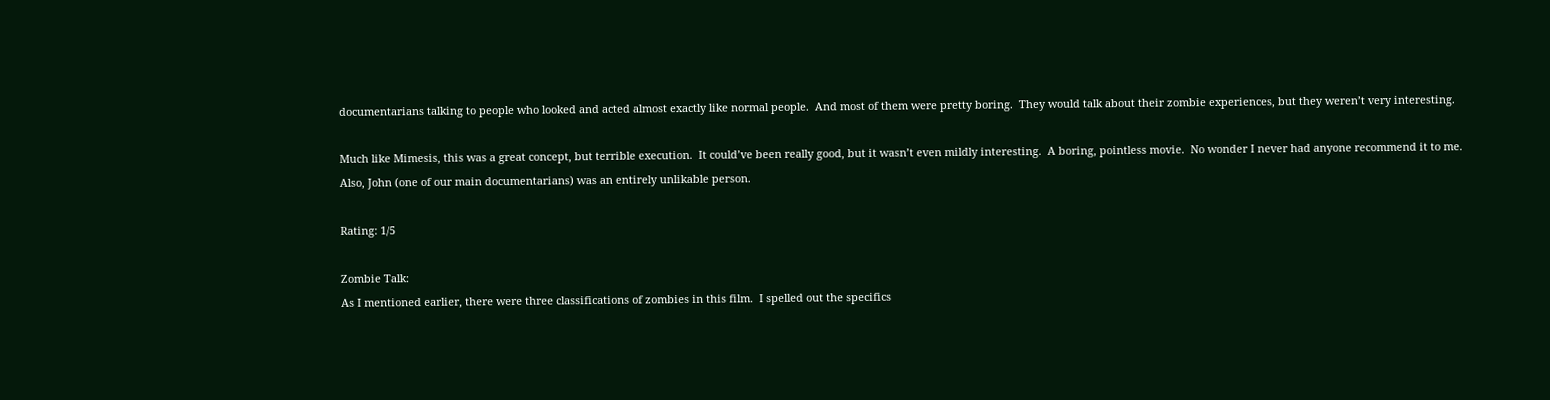documentarians talking to people who looked and acted almost exactly like normal people.  And most of them were pretty boring.  They would talk about their zombie experiences, but they weren’t very interesting.

Much like Mimesis, this was a great concept, but terrible execution.  It could’ve been really good, but it wasn’t even mildly interesting.  A boring, pointless movie.  No wonder I never had anyone recommend it to me.
Also, John (one of our main documentarians) was an entirely unlikable person.

Rating: 1/5

Zombie Talk:
As I mentioned earlier, there were three classifications of zombies in this film.  I spelled out the specifics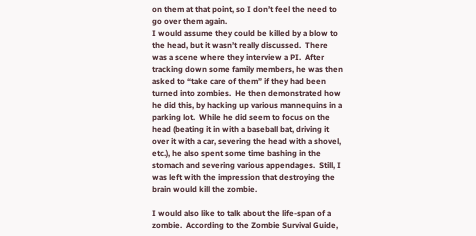on them at that point, so I don’t feel the need to go over them again.
I would assume they could be killed by a blow to the head, but it wasn’t really discussed.  There was a scene where they interview a PI.  After tracking down some family members, he was then asked to “take care of them” if they had been turned into zombies.  He then demonstrated how he did this, by hacking up various mannequins in a parking lot.  While he did seem to focus on the head (beating it in with a baseball bat, driving it over it with a car, severing the head with a shovel, etc.), he also spent some time bashing in the stomach and severing various appendages.  Still, I was left with the impression that destroying the brain would kill the zombie.

I would also like to talk about the life-span of a zombie.  According to the Zombie Survival Guide,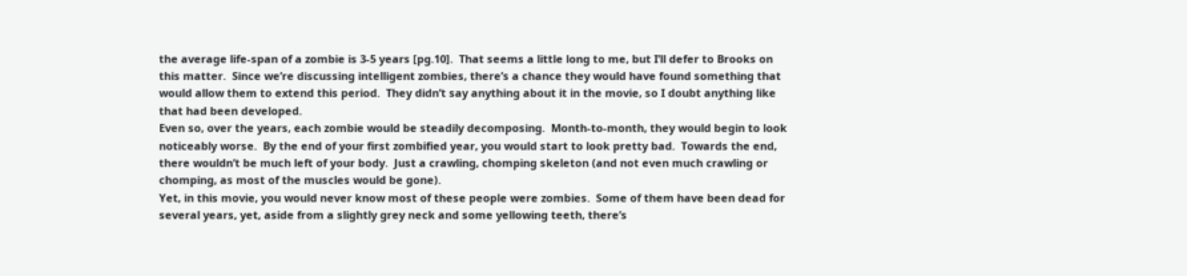the average life-span of a zombie is 3-5 years [pg.10].  That seems a little long to me, but I’ll defer to Brooks on this matter.  Since we’re discussing intelligent zombies, there’s a chance they would have found something that would allow them to extend this period.  They didn’t say anything about it in the movie, so I doubt anything like that had been developed.
Even so, over the years, each zombie would be steadily decomposing.  Month-to-month, they would begin to look noticeably worse.  By the end of your first zombified year, you would start to look pretty bad.  Towards the end, there wouldn’t be much left of your body.  Just a crawling, chomping skeleton (and not even much crawling or chomping, as most of the muscles would be gone).
Yet, in this movie, you would never know most of these people were zombies.  Some of them have been dead for several years, yet, aside from a slightly grey neck and some yellowing teeth, there’s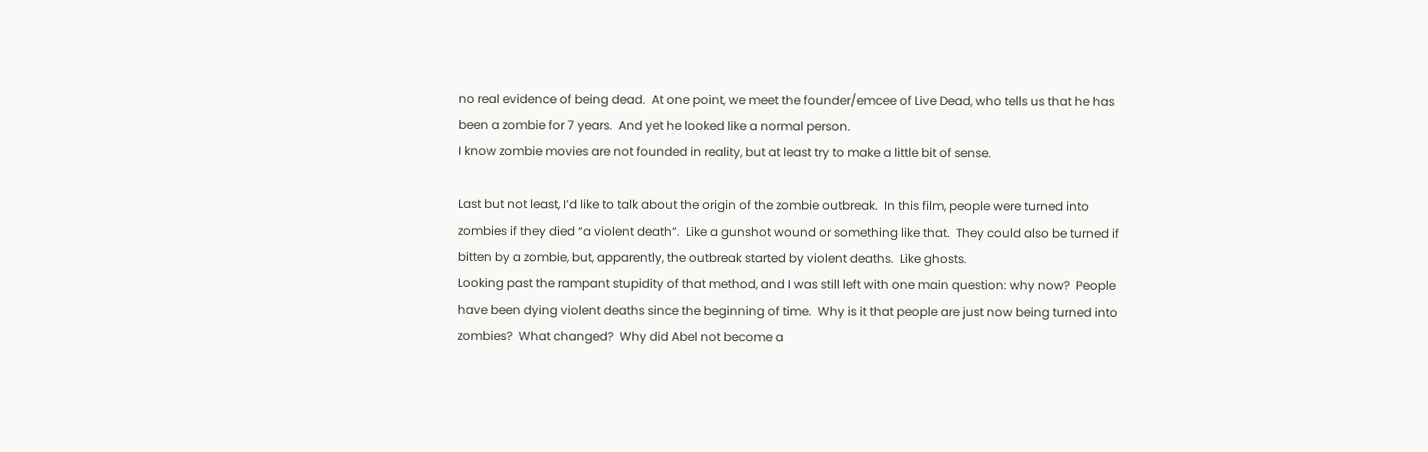no real evidence of being dead.  At one point, we meet the founder/emcee of Live Dead, who tells us that he has been a zombie for 7 years.  And yet he looked like a normal person.
I know zombie movies are not founded in reality, but at least try to make a little bit of sense.

Last but not least, I’d like to talk about the origin of the zombie outbreak.  In this film, people were turned into zombies if they died “a violent death”.  Like a gunshot wound or something like that.  They could also be turned if bitten by a zombie, but, apparently, the outbreak started by violent deaths.  Like ghosts.
Looking past the rampant stupidity of that method, and I was still left with one main question: why now?  People have been dying violent deaths since the beginning of time.  Why is it that people are just now being turned into zombies?  What changed?  Why did Abel not become a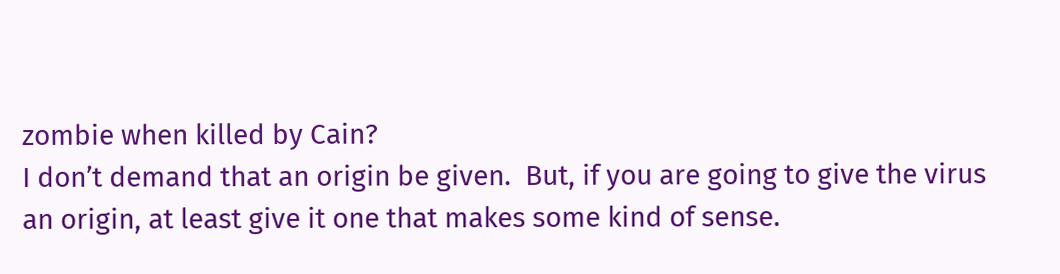zombie when killed by Cain?
I don’t demand that an origin be given.  But, if you are going to give the virus an origin, at least give it one that makes some kind of sense.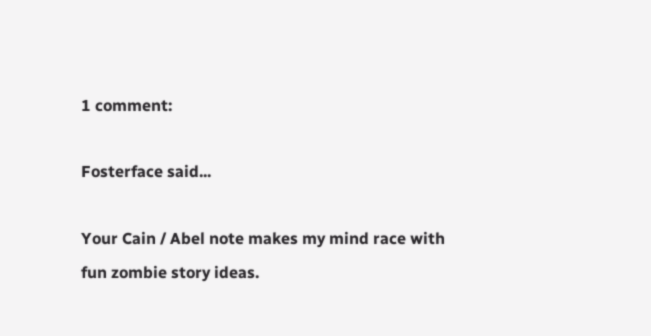1 comment:

Fosterface said...

Your Cain / Abel note makes my mind race with fun zombie story ideas.